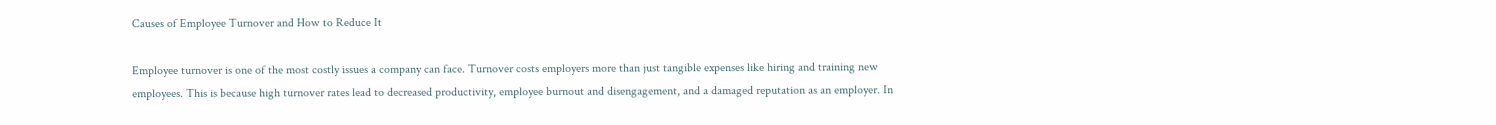Causes of Employee Turnover and How to Reduce It

Employee turnover is one of the most costly issues a company can face. Turnover costs employers more than just tangible expenses like hiring and training new employees. This is because high turnover rates lead to decreased productivity, employee burnout and disengagement, and a damaged reputation as an employer. In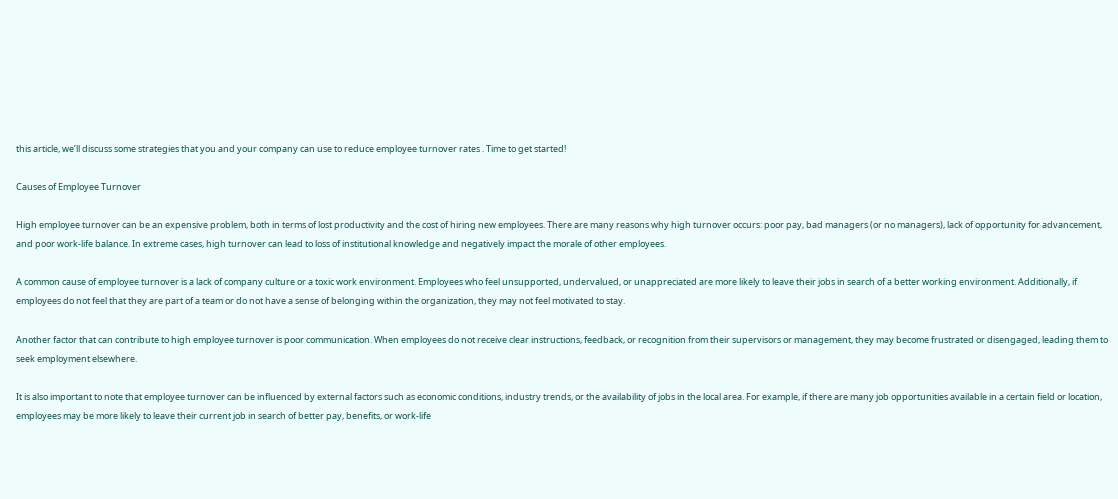this article, we’ll discuss some strategies that you and your company can use to reduce employee turnover rates . Time to get started!

Causes of Employee Turnover

High employee turnover can be an expensive problem, both in terms of lost productivity and the cost of hiring new employees. There are many reasons why high turnover occurs: poor pay, bad managers (or no managers), lack of opportunity for advancement, and poor work-life balance. In extreme cases, high turnover can lead to loss of institutional knowledge and negatively impact the morale of other employees.

A common cause of employee turnover is a lack of company culture or a toxic work environment. Employees who feel unsupported, undervalued, or unappreciated are more likely to leave their jobs in search of a better working environment. Additionally, if employees do not feel that they are part of a team or do not have a sense of belonging within the organization, they may not feel motivated to stay.

Another factor that can contribute to high employee turnover is poor communication. When employees do not receive clear instructions, feedback, or recognition from their supervisors or management, they may become frustrated or disengaged, leading them to seek employment elsewhere.

It is also important to note that employee turnover can be influenced by external factors such as economic conditions, industry trends, or the availability of jobs in the local area. For example, if there are many job opportunities available in a certain field or location, employees may be more likely to leave their current job in search of better pay, benefits, or work-life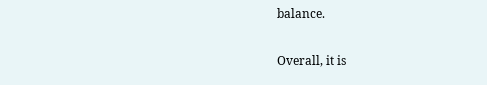balance.

Overall, it is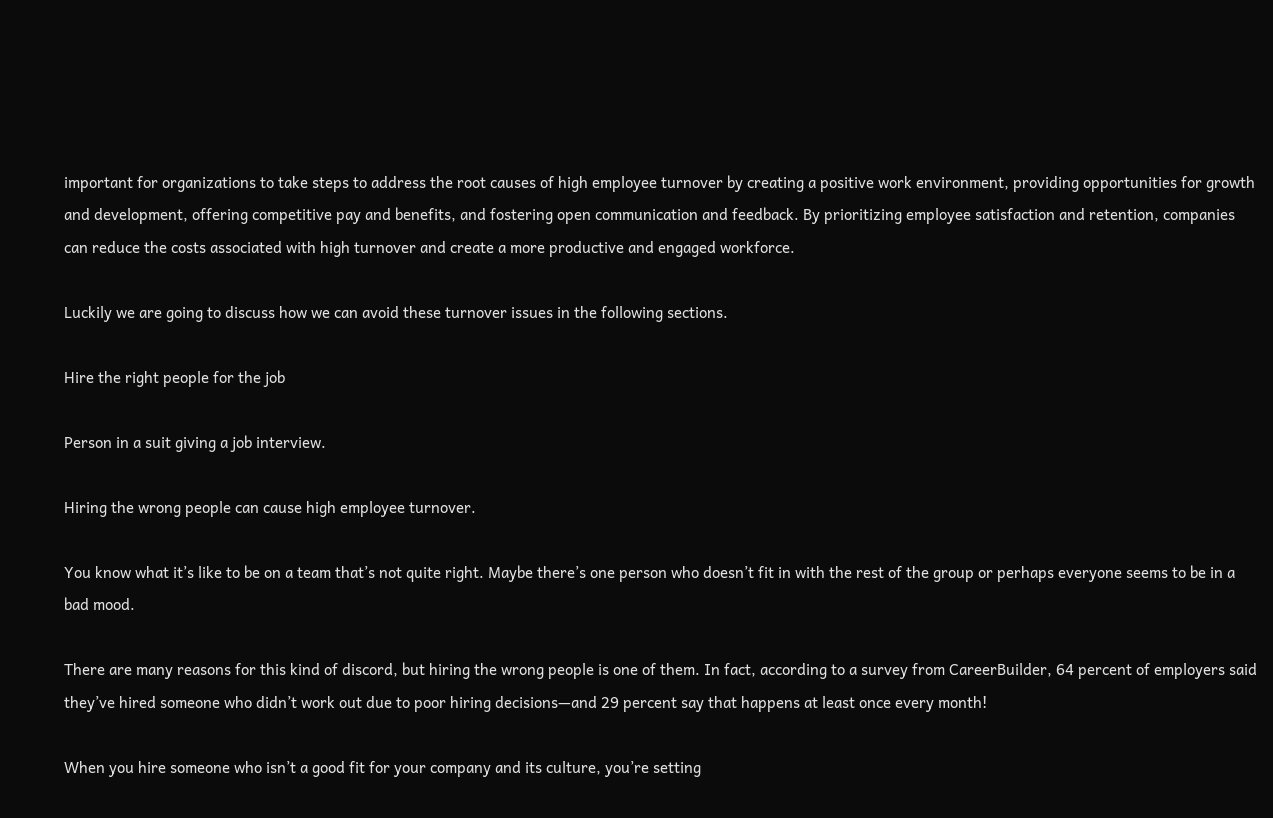important for organizations to take steps to address the root causes of high employee turnover by creating a positive work environment, providing opportunities for growth and development, offering competitive pay and benefits, and fostering open communication and feedback. By prioritizing employee satisfaction and retention, companies can reduce the costs associated with high turnover and create a more productive and engaged workforce.

Luckily we are going to discuss how we can avoid these turnover issues in the following sections.

Hire the right people for the job

Person in a suit giving a job interview.

Hiring the wrong people can cause high employee turnover.

You know what it’s like to be on a team that’s not quite right. Maybe there’s one person who doesn’t fit in with the rest of the group or perhaps everyone seems to be in a bad mood.

There are many reasons for this kind of discord, but hiring the wrong people is one of them. In fact, according to a survey from CareerBuilder, 64 percent of employers said they’ve hired someone who didn’t work out due to poor hiring decisions—and 29 percent say that happens at least once every month!

When you hire someone who isn’t a good fit for your company and its culture, you’re setting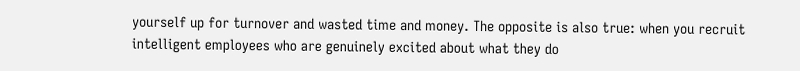yourself up for turnover and wasted time and money. The opposite is also true: when you recruit intelligent employees who are genuinely excited about what they do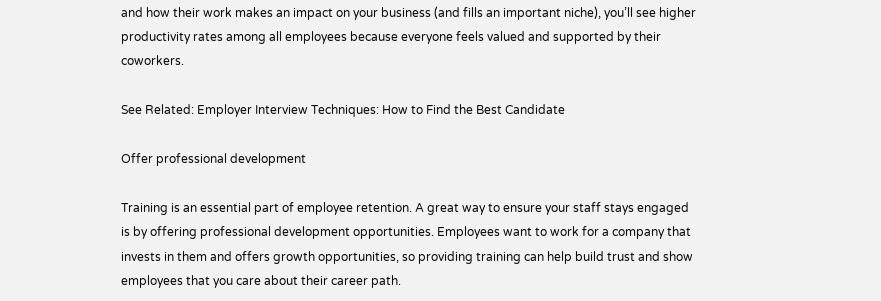and how their work makes an impact on your business (and fills an important niche), you’ll see higher productivity rates among all employees because everyone feels valued and supported by their coworkers.

See Related: Employer Interview Techniques: How to Find the Best Candidate

Offer professional development

Training is an essential part of employee retention. A great way to ensure your staff stays engaged is by offering professional development opportunities. Employees want to work for a company that invests in them and offers growth opportunities, so providing training can help build trust and show employees that you care about their career path.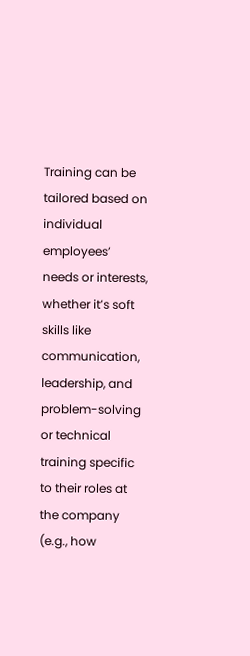Training can be tailored based on individual employees’ needs or interests, whether it’s soft skills like communication, leadership, and problem-solving or technical training specific to their roles at the company (e.g., how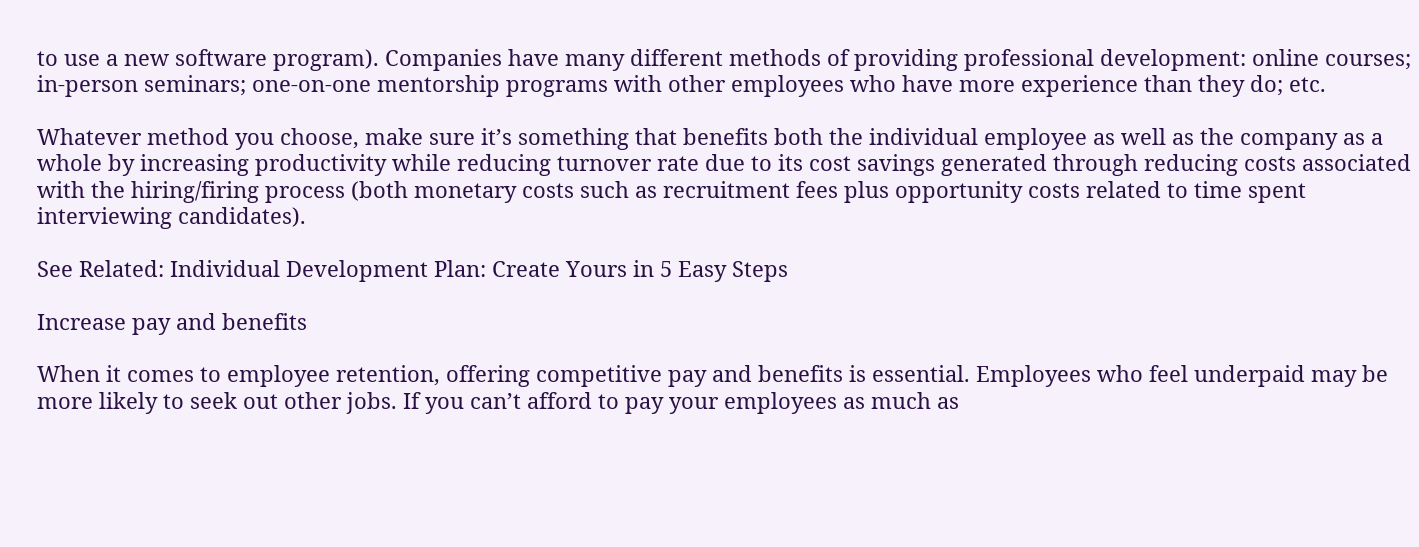to use a new software program). Companies have many different methods of providing professional development: online courses; in-person seminars; one-on-one mentorship programs with other employees who have more experience than they do; etc.

Whatever method you choose, make sure it’s something that benefits both the individual employee as well as the company as a whole by increasing productivity while reducing turnover rate due to its cost savings generated through reducing costs associated with the hiring/firing process (both monetary costs such as recruitment fees plus opportunity costs related to time spent interviewing candidates).

See Related: Individual Development Plan: Create Yours in 5 Easy Steps

Increase pay and benefits

When it comes to employee retention, offering competitive pay and benefits is essential. Employees who feel underpaid may be more likely to seek out other jobs. If you can’t afford to pay your employees as much as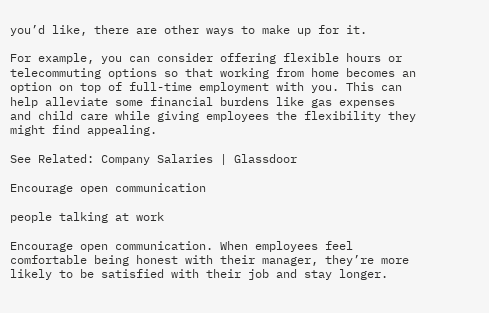you’d like, there are other ways to make up for it.

For example, you can consider offering flexible hours or telecommuting options so that working from home becomes an option on top of full-time employment with you. This can help alleviate some financial burdens like gas expenses and child care while giving employees the flexibility they might find appealing.

See Related: Company Salaries | Glassdoor

Encourage open communication

people talking at work

Encourage open communication. When employees feel comfortable being honest with their manager, they’re more likely to be satisfied with their job and stay longer.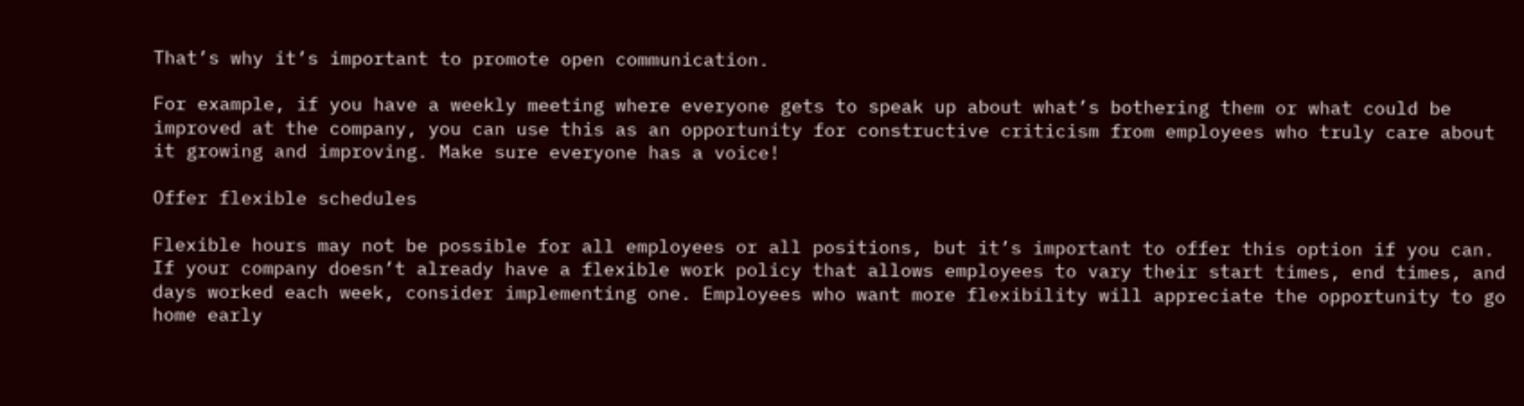That’s why it’s important to promote open communication.

For example, if you have a weekly meeting where everyone gets to speak up about what’s bothering them or what could be improved at the company, you can use this as an opportunity for constructive criticism from employees who truly care about it growing and improving. Make sure everyone has a voice!

Offer flexible schedules

Flexible hours may not be possible for all employees or all positions, but it’s important to offer this option if you can. If your company doesn’t already have a flexible work policy that allows employees to vary their start times, end times, and days worked each week, consider implementing one. Employees who want more flexibility will appreciate the opportunity to go home early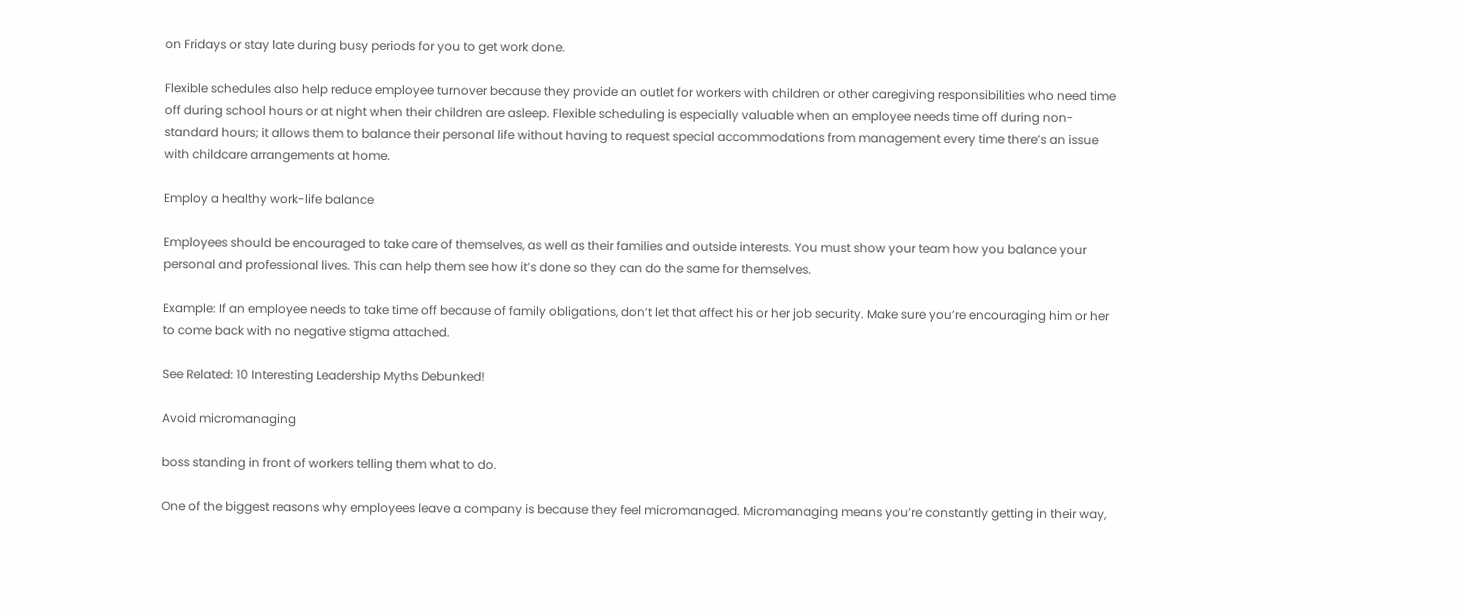on Fridays or stay late during busy periods for you to get work done.

Flexible schedules also help reduce employee turnover because they provide an outlet for workers with children or other caregiving responsibilities who need time off during school hours or at night when their children are asleep. Flexible scheduling is especially valuable when an employee needs time off during non-standard hours; it allows them to balance their personal life without having to request special accommodations from management every time there’s an issue with childcare arrangements at home.

Employ a healthy work-life balance

Employees should be encouraged to take care of themselves, as well as their families and outside interests. You must show your team how you balance your personal and professional lives. This can help them see how it’s done so they can do the same for themselves.

Example: If an employee needs to take time off because of family obligations, don’t let that affect his or her job security. Make sure you’re encouraging him or her to come back with no negative stigma attached.

See Related: 10 Interesting Leadership Myths Debunked!

Avoid micromanaging

boss standing in front of workers telling them what to do.

One of the biggest reasons why employees leave a company is because they feel micromanaged. Micromanaging means you’re constantly getting in their way,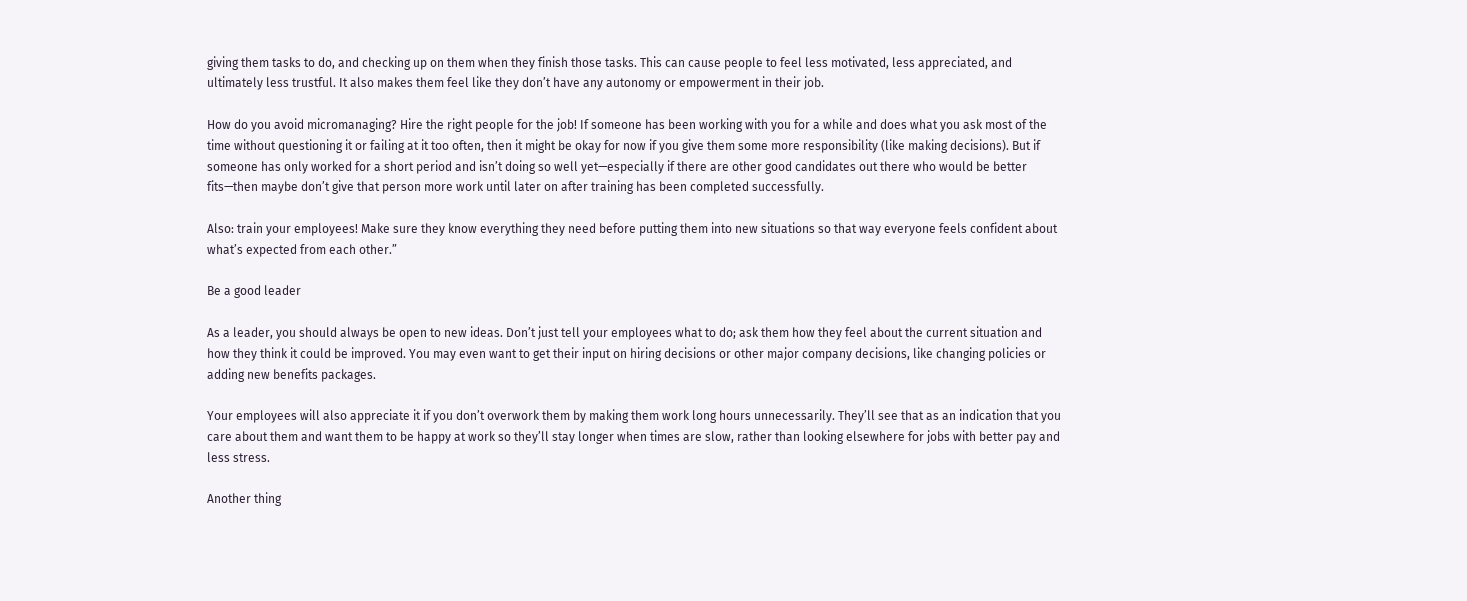giving them tasks to do, and checking up on them when they finish those tasks. This can cause people to feel less motivated, less appreciated, and ultimately less trustful. It also makes them feel like they don’t have any autonomy or empowerment in their job.

How do you avoid micromanaging? Hire the right people for the job! If someone has been working with you for a while and does what you ask most of the time without questioning it or failing at it too often, then it might be okay for now if you give them some more responsibility (like making decisions). But if someone has only worked for a short period and isn’t doing so well yet—especially if there are other good candidates out there who would be better fits—then maybe don’t give that person more work until later on after training has been completed successfully.

Also: train your employees! Make sure they know everything they need before putting them into new situations so that way everyone feels confident about what’s expected from each other.”

Be a good leader

As a leader, you should always be open to new ideas. Don’t just tell your employees what to do; ask them how they feel about the current situation and how they think it could be improved. You may even want to get their input on hiring decisions or other major company decisions, like changing policies or adding new benefits packages.

Your employees will also appreciate it if you don’t overwork them by making them work long hours unnecessarily. They’ll see that as an indication that you care about them and want them to be happy at work so they’ll stay longer when times are slow, rather than looking elsewhere for jobs with better pay and less stress.

Another thing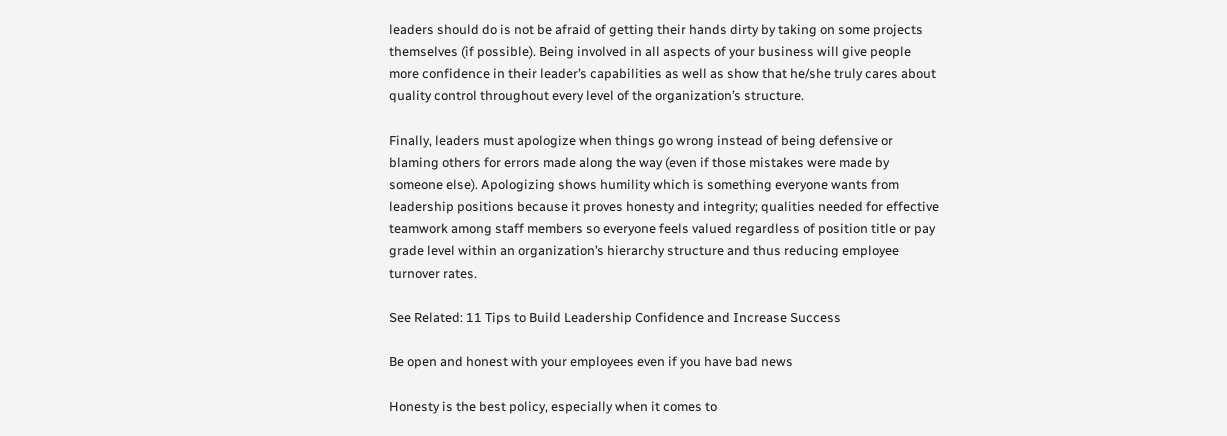leaders should do is not be afraid of getting their hands dirty by taking on some projects themselves (if possible). Being involved in all aspects of your business will give people more confidence in their leader’s capabilities as well as show that he/she truly cares about quality control throughout every level of the organization’s structure.

Finally, leaders must apologize when things go wrong instead of being defensive or blaming others for errors made along the way (even if those mistakes were made by someone else). Apologizing shows humility which is something everyone wants from leadership positions because it proves honesty and integrity; qualities needed for effective teamwork among staff members so everyone feels valued regardless of position title or pay grade level within an organization’s hierarchy structure and thus reducing employee turnover rates.

See Related: 11 Tips to Build Leadership Confidence and Increase Success

Be open and honest with your employees even if you have bad news

Honesty is the best policy, especially when it comes to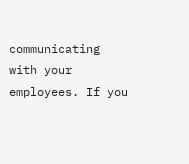communicating with your employees. If you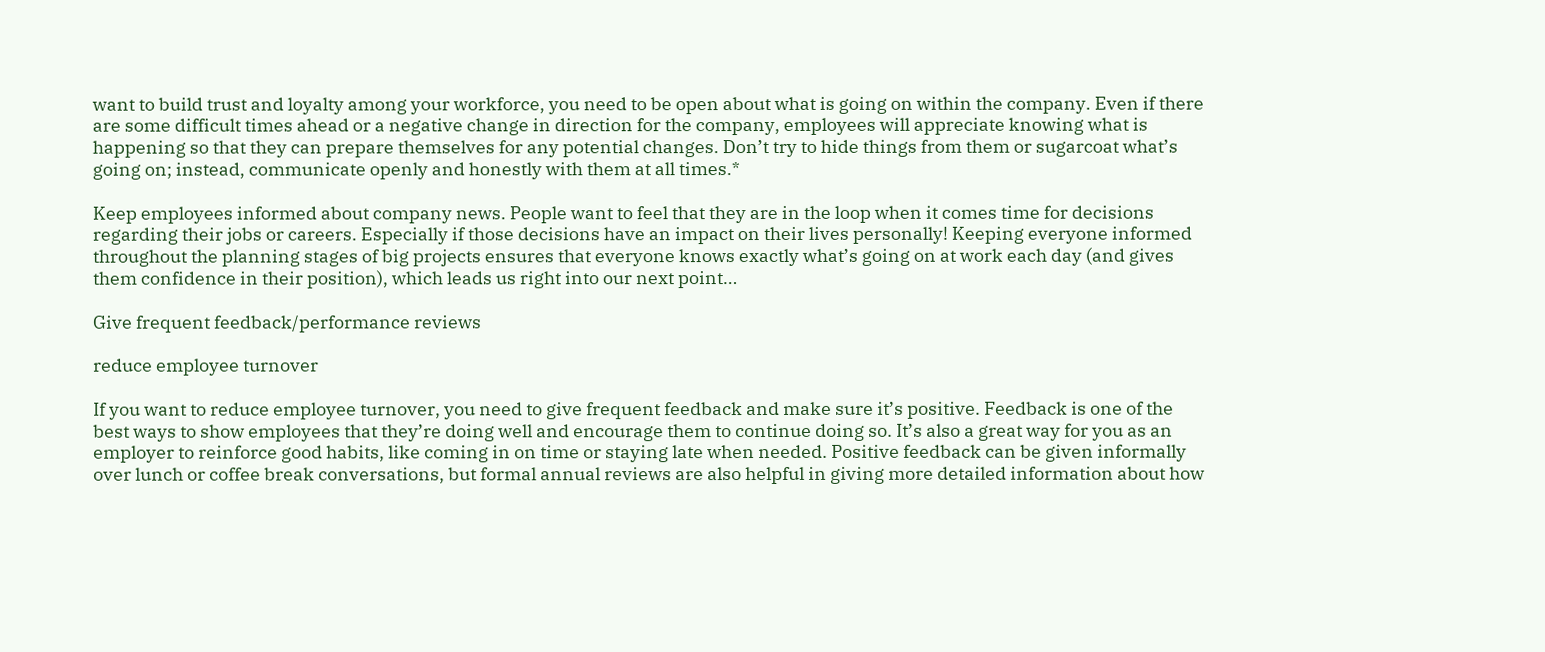want to build trust and loyalty among your workforce, you need to be open about what is going on within the company. Even if there are some difficult times ahead or a negative change in direction for the company, employees will appreciate knowing what is happening so that they can prepare themselves for any potential changes. Don’t try to hide things from them or sugarcoat what’s going on; instead, communicate openly and honestly with them at all times.*

Keep employees informed about company news. People want to feel that they are in the loop when it comes time for decisions regarding their jobs or careers. Especially if those decisions have an impact on their lives personally! Keeping everyone informed throughout the planning stages of big projects ensures that everyone knows exactly what’s going on at work each day (and gives them confidence in their position), which leads us right into our next point…

Give frequent feedback/performance reviews

reduce employee turnover

If you want to reduce employee turnover, you need to give frequent feedback and make sure it’s positive. Feedback is one of the best ways to show employees that they’re doing well and encourage them to continue doing so. It’s also a great way for you as an employer to reinforce good habits, like coming in on time or staying late when needed. Positive feedback can be given informally over lunch or coffee break conversations, but formal annual reviews are also helpful in giving more detailed information about how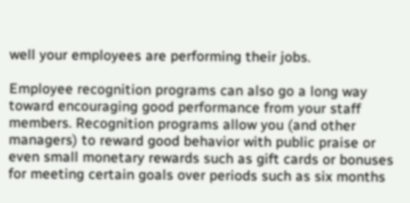well your employees are performing their jobs.

Employee recognition programs can also go a long way toward encouraging good performance from your staff members. Recognition programs allow you (and other managers) to reward good behavior with public praise or even small monetary rewards such as gift cards or bonuses for meeting certain goals over periods such as six months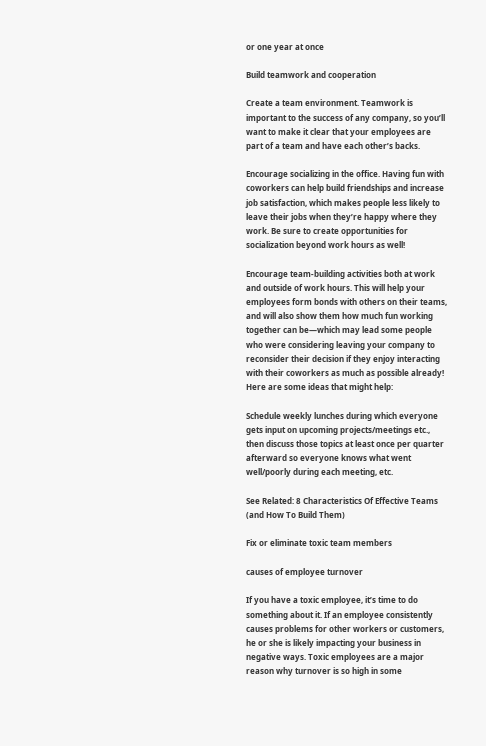or one year at once

Build teamwork and cooperation

Create a team environment. Teamwork is important to the success of any company, so you’ll want to make it clear that your employees are part of a team and have each other’s backs.

Encourage socializing in the office. Having fun with coworkers can help build friendships and increase job satisfaction, which makes people less likely to leave their jobs when they’re happy where they work. Be sure to create opportunities for socialization beyond work hours as well!

Encourage team-building activities both at work and outside of work hours. This will help your employees form bonds with others on their teams, and will also show them how much fun working together can be—which may lead some people who were considering leaving your company to reconsider their decision if they enjoy interacting with their coworkers as much as possible already! Here are some ideas that might help:

Schedule weekly lunches during which everyone gets input on upcoming projects/meetings etc., then discuss those topics at least once per quarter afterward so everyone knows what went well/poorly during each meeting, etc.

See Related: 8 Characteristics Of Effective Teams (and How To Build Them)

Fix or eliminate toxic team members

causes of employee turnover

If you have a toxic employee, it’s time to do something about it. If an employee consistently causes problems for other workers or customers, he or she is likely impacting your business in negative ways. Toxic employees are a major reason why turnover is so high in some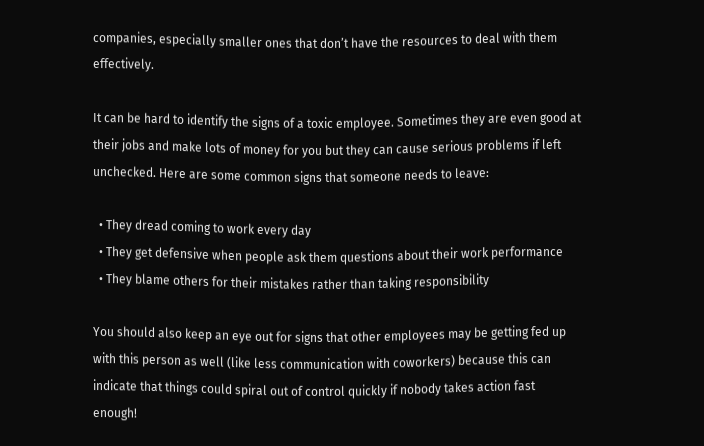companies, especially smaller ones that don’t have the resources to deal with them effectively.

It can be hard to identify the signs of a toxic employee. Sometimes they are even good at their jobs and make lots of money for you but they can cause serious problems if left unchecked. Here are some common signs that someone needs to leave:

  • They dread coming to work every day
  • They get defensive when people ask them questions about their work performance
  • They blame others for their mistakes rather than taking responsibility

You should also keep an eye out for signs that other employees may be getting fed up with this person as well (like less communication with coworkers) because this can indicate that things could spiral out of control quickly if nobody takes action fast enough!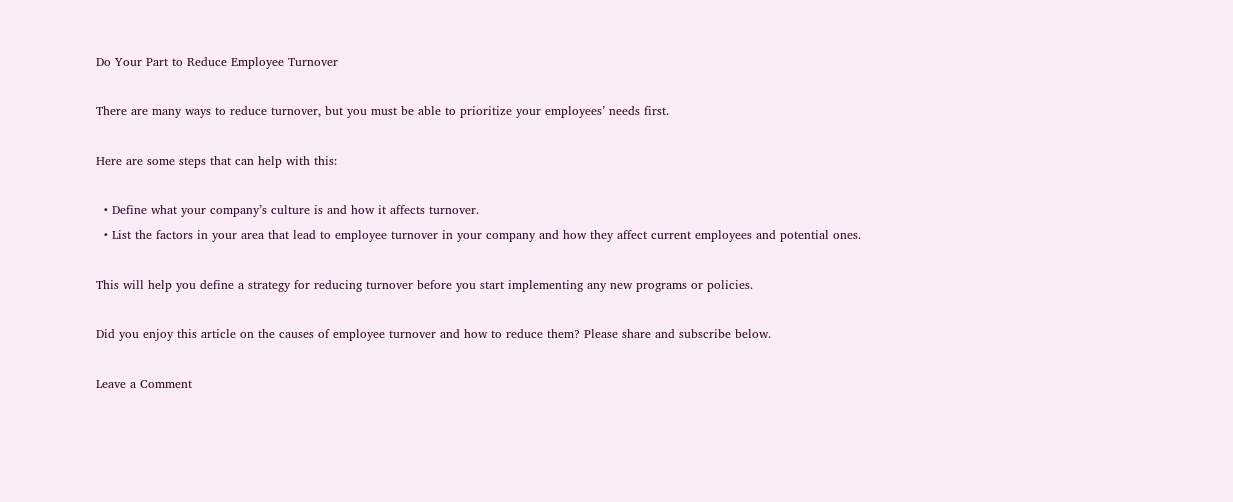Do Your Part to Reduce Employee Turnover

There are many ways to reduce turnover, but you must be able to prioritize your employees’ needs first.

Here are some steps that can help with this:

  • Define what your company’s culture is and how it affects turnover.
  • List the factors in your area that lead to employee turnover in your company and how they affect current employees and potential ones.

This will help you define a strategy for reducing turnover before you start implementing any new programs or policies.

Did you enjoy this article on the causes of employee turnover and how to reduce them? Please share and subscribe below.

Leave a Comment